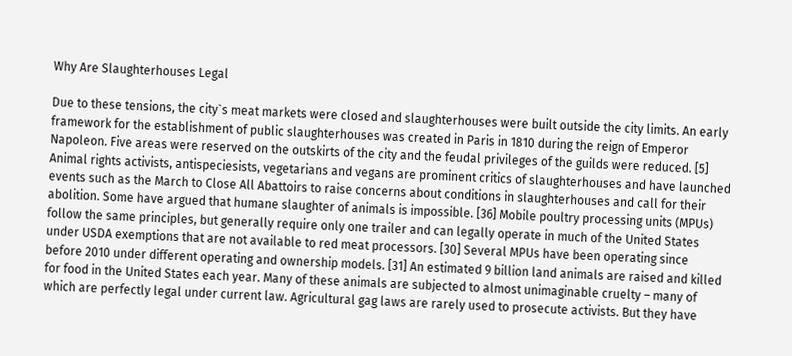Why Are Slaughterhouses Legal

Due to these tensions, the city`s meat markets were closed and slaughterhouses were built outside the city limits. An early framework for the establishment of public slaughterhouses was created in Paris in 1810 during the reign of Emperor Napoleon. Five areas were reserved on the outskirts of the city and the feudal privileges of the guilds were reduced. [5] Animal rights activists, antispeciesists, vegetarians and vegans are prominent critics of slaughterhouses and have launched events such as the March to Close All Abattoirs to raise concerns about conditions in slaughterhouses and call for their abolition. Some have argued that humane slaughter of animals is impossible. [36] Mobile poultry processing units (MPUs) follow the same principles, but generally require only one trailer and can legally operate in much of the United States under USDA exemptions that are not available to red meat processors. [30] Several MPUs have been operating since before 2010 under different operating and ownership models. [31] An estimated 9 billion land animals are raised and killed for food in the United States each year. Many of these animals are subjected to almost unimaginable cruelty – many of which are perfectly legal under current law. Agricultural gag laws are rarely used to prosecute activists. But they have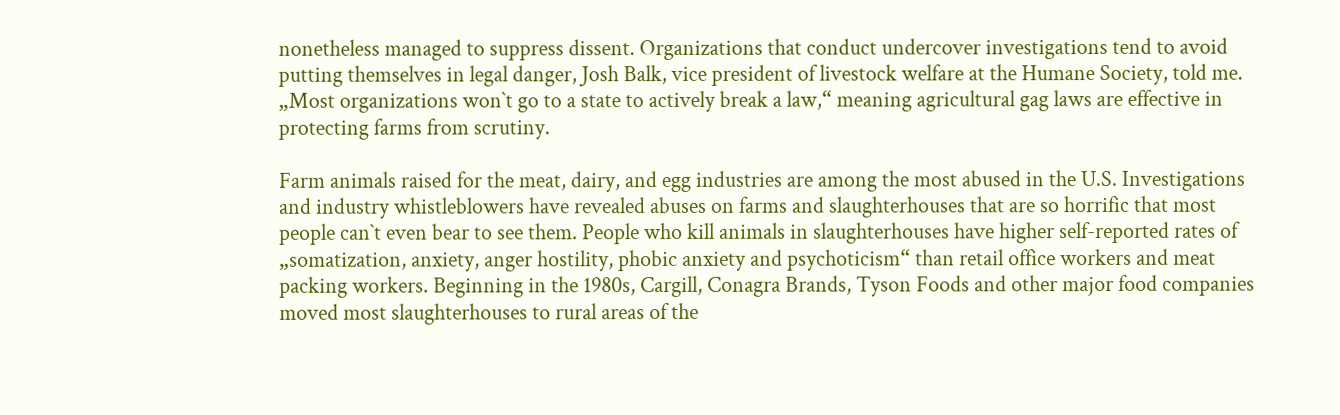nonetheless managed to suppress dissent. Organizations that conduct undercover investigations tend to avoid putting themselves in legal danger, Josh Balk, vice president of livestock welfare at the Humane Society, told me. „Most organizations won`t go to a state to actively break a law,“ meaning agricultural gag laws are effective in protecting farms from scrutiny.

Farm animals raised for the meat, dairy, and egg industries are among the most abused in the U.S. Investigations and industry whistleblowers have revealed abuses on farms and slaughterhouses that are so horrific that most people can`t even bear to see them. People who kill animals in slaughterhouses have higher self-reported rates of „somatization, anxiety, anger hostility, phobic anxiety and psychoticism“ than retail office workers and meat packing workers. Beginning in the 1980s, Cargill, Conagra Brands, Tyson Foods and other major food companies moved most slaughterhouses to rural areas of the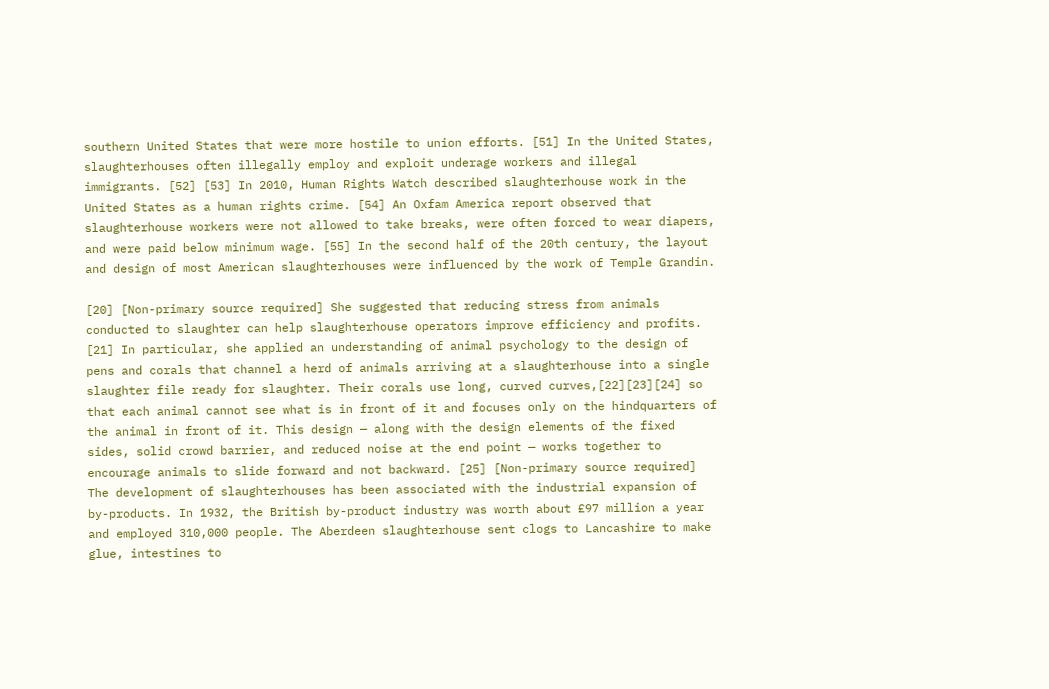southern United States that were more hostile to union efforts. [51] In the United States, slaughterhouses often illegally employ and exploit underage workers and illegal immigrants. [52] [53] In 2010, Human Rights Watch described slaughterhouse work in the United States as a human rights crime. [54] An Oxfam America report observed that slaughterhouse workers were not allowed to take breaks, were often forced to wear diapers, and were paid below minimum wage. [55] In the second half of the 20th century, the layout and design of most American slaughterhouses were influenced by the work of Temple Grandin.

[20] [Non-primary source required] She suggested that reducing stress from animals conducted to slaughter can help slaughterhouse operators improve efficiency and profits. [21] In particular, she applied an understanding of animal psychology to the design of pens and corals that channel a herd of animals arriving at a slaughterhouse into a single slaughter file ready for slaughter. Their corals use long, curved curves,[22][23][24] so that each animal cannot see what is in front of it and focuses only on the hindquarters of the animal in front of it. This design — along with the design elements of the fixed sides, solid crowd barrier, and reduced noise at the end point — works together to encourage animals to slide forward and not backward. [25] [Non-primary source required] The development of slaughterhouses has been associated with the industrial expansion of by-products. In 1932, the British by-product industry was worth about £97 million a year and employed 310,000 people. The Aberdeen slaughterhouse sent clogs to Lancashire to make glue, intestines to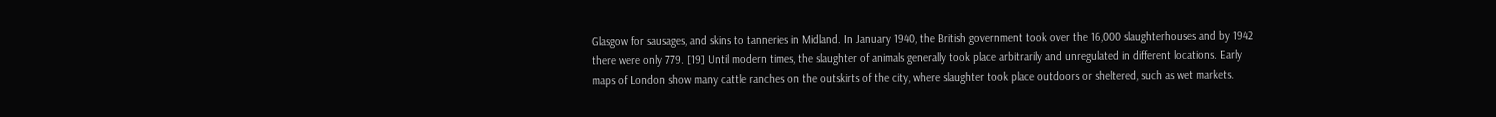Glasgow for sausages, and skins to tanneries in Midland. In January 1940, the British government took over the 16,000 slaughterhouses and by 1942 there were only 779. [19] Until modern times, the slaughter of animals generally took place arbitrarily and unregulated in different locations. Early maps of London show many cattle ranches on the outskirts of the city, where slaughter took place outdoors or sheltered, such as wet markets.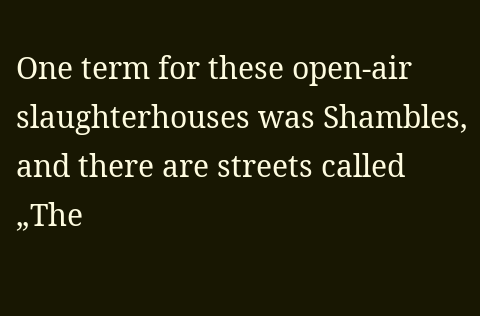One term for these open-air slaughterhouses was Shambles, and there are streets called „The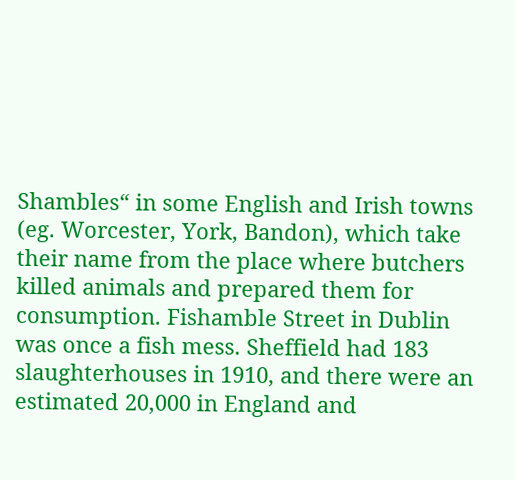Shambles“ in some English and Irish towns (eg. Worcester, York, Bandon), which take their name from the place where butchers killed animals and prepared them for consumption. Fishamble Street in Dublin was once a fish mess. Sheffield had 183 slaughterhouses in 1910, and there were an estimated 20,000 in England and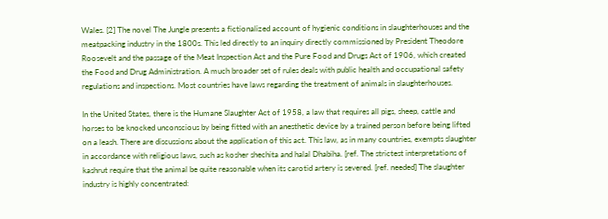Wales. [2] The novel The Jungle presents a fictionalized account of hygienic conditions in slaughterhouses and the meatpacking industry in the 1800s. This led directly to an inquiry directly commissioned by President Theodore Roosevelt and the passage of the Meat Inspection Act and the Pure Food and Drugs Act of 1906, which created the Food and Drug Administration. A much broader set of rules deals with public health and occupational safety regulations and inspections. Most countries have laws regarding the treatment of animals in slaughterhouses.

In the United States, there is the Humane Slaughter Act of 1958, a law that requires all pigs, sheep, cattle and horses to be knocked unconscious by being fitted with an anesthetic device by a trained person before being lifted on a leash. There are discussions about the application of this act. This law, as in many countries, exempts slaughter in accordance with religious laws, such as kosher shechita and halal Dhabiha. [ref. The strictest interpretations of kashrut require that the animal be quite reasonable when its carotid artery is severed. [ref. needed] The slaughter industry is highly concentrated: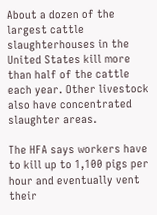About a dozen of the largest cattle slaughterhouses in the United States kill more than half of the cattle each year. Other livestock also have concentrated slaughter areas.

The HFA says workers have to kill up to 1,100 pigs per hour and eventually vent their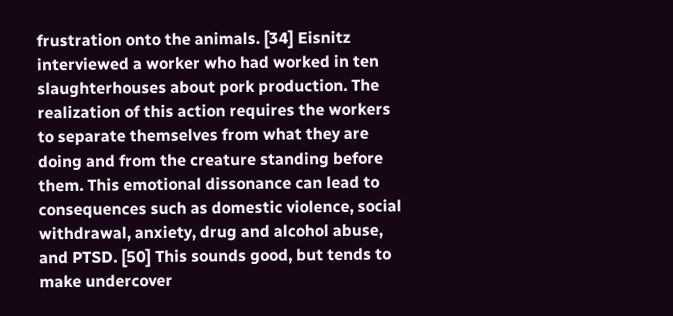frustration onto the animals. [34] Eisnitz interviewed a worker who had worked in ten slaughterhouses about pork production. The realization of this action requires the workers to separate themselves from what they are doing and from the creature standing before them. This emotional dissonance can lead to consequences such as domestic violence, social withdrawal, anxiety, drug and alcohol abuse, and PTSD. [50] This sounds good, but tends to make undercover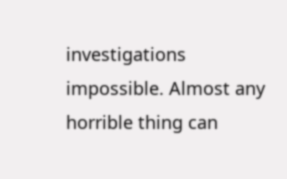investigations impossible. Almost any horrible thing can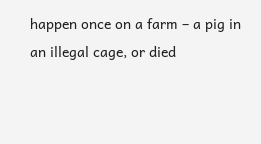happen once on a farm – a pig in an illegal cage, or died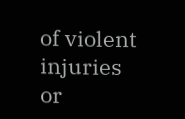of violent injuries or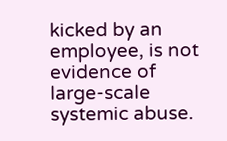kicked by an employee, is not evidence of large-scale systemic abuse.